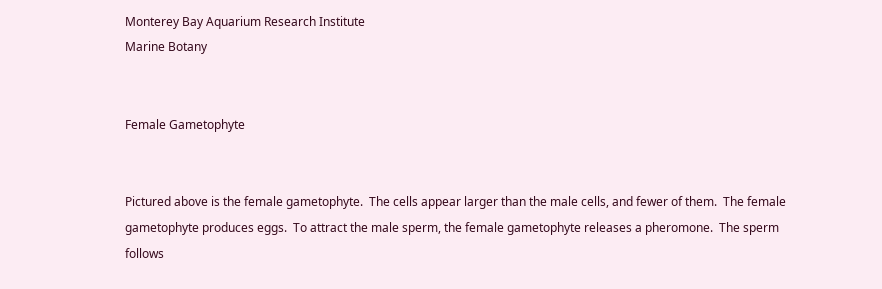Monterey Bay Aquarium Research Institute
Marine Botany


Female Gametophyte


Pictured above is the female gametophyte.  The cells appear larger than the male cells, and fewer of them.  The female gametophyte produces eggs.  To attract the male sperm, the female gametophyte releases a pheromone.  The sperm follows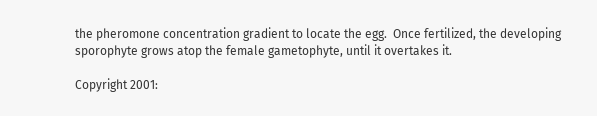the pheromone concentration gradient to locate the egg.  Once fertilized, the developing sporophyte grows atop the female gametophyte, until it overtakes it.

Copyright 2001: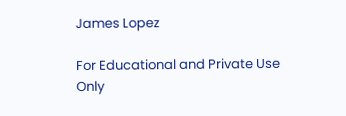James Lopez

For Educational and Private Use Only